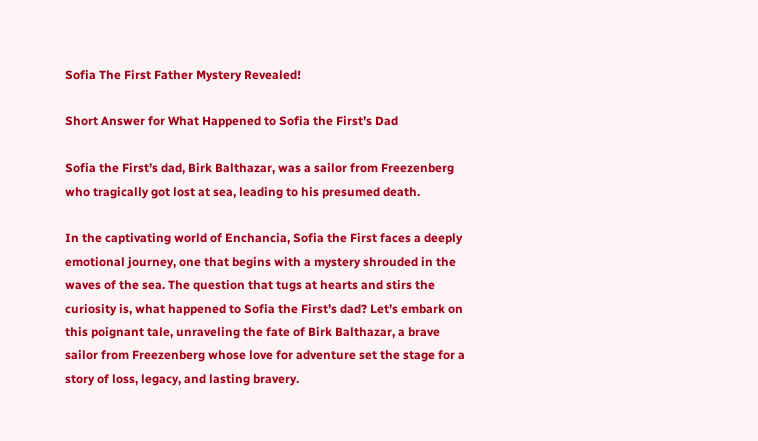Sofia The First Father Mystery Revealed!

Short Answer for What Happened to Sofia the First’s Dad

Sofia the First’s dad, Birk Balthazar, was a sailor from Freezenberg who tragically got lost at sea, leading to his presumed death.

In the captivating world of Enchancia, Sofia the First faces a deeply emotional journey, one that begins with a mystery shrouded in the waves of the sea. The question that tugs at hearts and stirs the curiosity is, what happened to Sofia the First’s dad? Let’s embark on this poignant tale, unraveling the fate of Birk Balthazar, a brave sailor from Freezenberg whose love for adventure set the stage for a story of loss, legacy, and lasting bravery.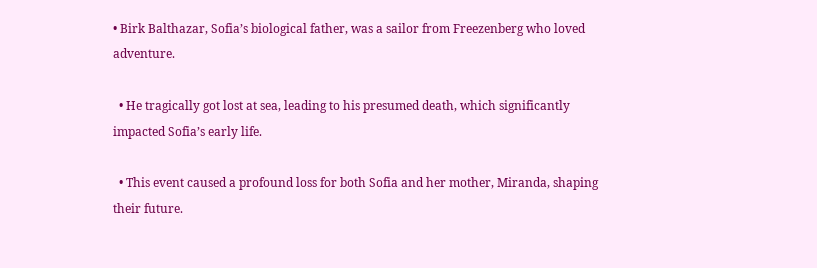• Birk Balthazar, Sofia’s biological father, was a sailor from Freezenberg who loved adventure.

  • He tragically got lost at sea, leading to his presumed death, which significantly impacted Sofia’s early life.

  • This event caused a profound loss for both Sofia and her mother, Miranda, shaping their future.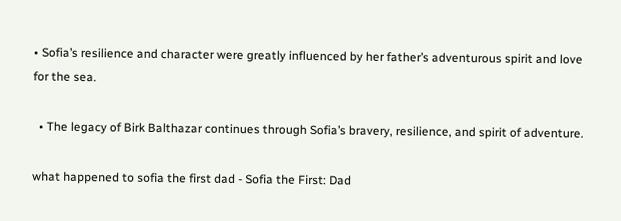• Sofia’s resilience and character were greatly influenced by her father’s adventurous spirit and love for the sea.

  • The legacy of Birk Balthazar continues through Sofia’s bravery, resilience, and spirit of adventure.

what happened to sofia the first dad - Sofia the First: Dad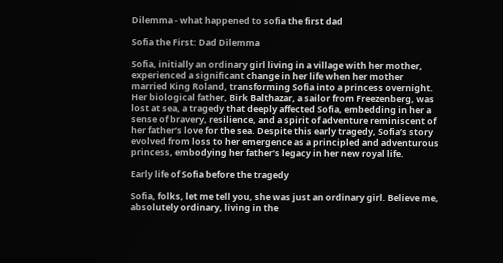Dilemma - what happened to sofia the first dad

Sofia the First: Dad Dilemma

Sofia, initially an ordinary girl living in a village with her mother, experienced a significant change in her life when her mother married King Roland, transforming Sofia into a princess overnight. Her biological father, Birk Balthazar, a sailor from Freezenberg, was lost at sea, a tragedy that deeply affected Sofia, embedding in her a sense of bravery, resilience, and a spirit of adventure reminiscent of her father’s love for the sea. Despite this early tragedy, Sofia’s story evolved from loss to her emergence as a principled and adventurous princess, embodying her father’s legacy in her new royal life.

Early life of Sofia before the tragedy

Sofia, folks, let me tell you, she was just an ordinary girl. Believe me, absolutely ordinary, living in the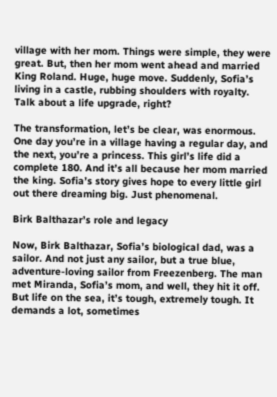village with her mom. Things were simple, they were great. But, then her mom went ahead and married King Roland. Huge, huge move. Suddenly, Sofia’s living in a castle, rubbing shoulders with royalty. Talk about a life upgrade, right?

The transformation, let’s be clear, was enormous. One day you’re in a village having a regular day, and the next, you’re a princess. This girl’s life did a complete 180. And it’s all because her mom married the king. Sofia’s story gives hope to every little girl out there dreaming big. Just phenomenal.

Birk Balthazar’s role and legacy

Now, Birk Balthazar, Sofia’s biological dad, was a sailor. And not just any sailor, but a true blue, adventure-loving sailor from Freezenberg. The man met Miranda, Sofia’s mom, and well, they hit it off. But life on the sea, it’s tough, extremely tough. It demands a lot, sometimes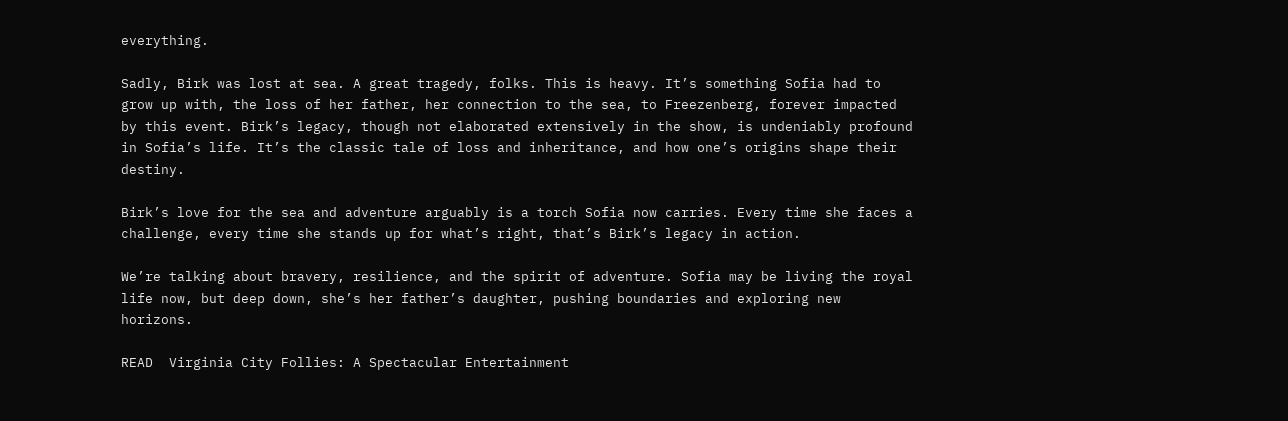everything.

Sadly, Birk was lost at sea. A great tragedy, folks. This is heavy. It’s something Sofia had to grow up with, the loss of her father, her connection to the sea, to Freezenberg, forever impacted by this event. Birk’s legacy, though not elaborated extensively in the show, is undeniably profound in Sofia’s life. It’s the classic tale of loss and inheritance, and how one’s origins shape their destiny.

Birk’s love for the sea and adventure arguably is a torch Sofia now carries. Every time she faces a challenge, every time she stands up for what’s right, that’s Birk’s legacy in action.

We’re talking about bravery, resilience, and the spirit of adventure. Sofia may be living the royal life now, but deep down, she’s her father’s daughter, pushing boundaries and exploring new horizons.

READ  Virginia City Follies: A Spectacular Entertainment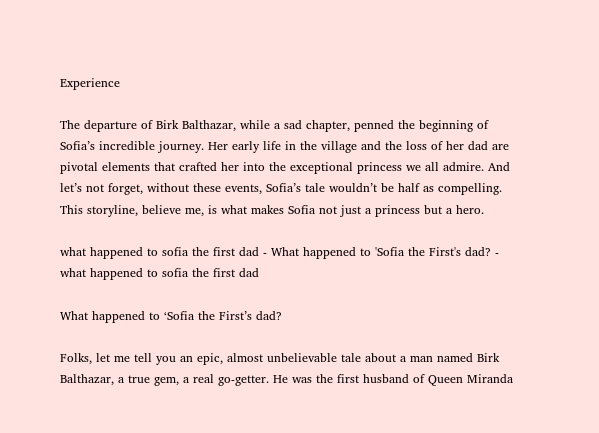Experience

The departure of Birk Balthazar, while a sad chapter, penned the beginning of Sofia’s incredible journey. Her early life in the village and the loss of her dad are pivotal elements that crafted her into the exceptional princess we all admire. And let’s not forget, without these events, Sofia’s tale wouldn’t be half as compelling. This storyline, believe me, is what makes Sofia not just a princess but a hero.

what happened to sofia the first dad - What happened to 'Sofia the First's dad? - what happened to sofia the first dad

What happened to ‘Sofia the First’s dad?

Folks, let me tell you an epic, almost unbelievable tale about a man named Birk Balthazar, a true gem, a real go-getter. He was the first husband of Queen Miranda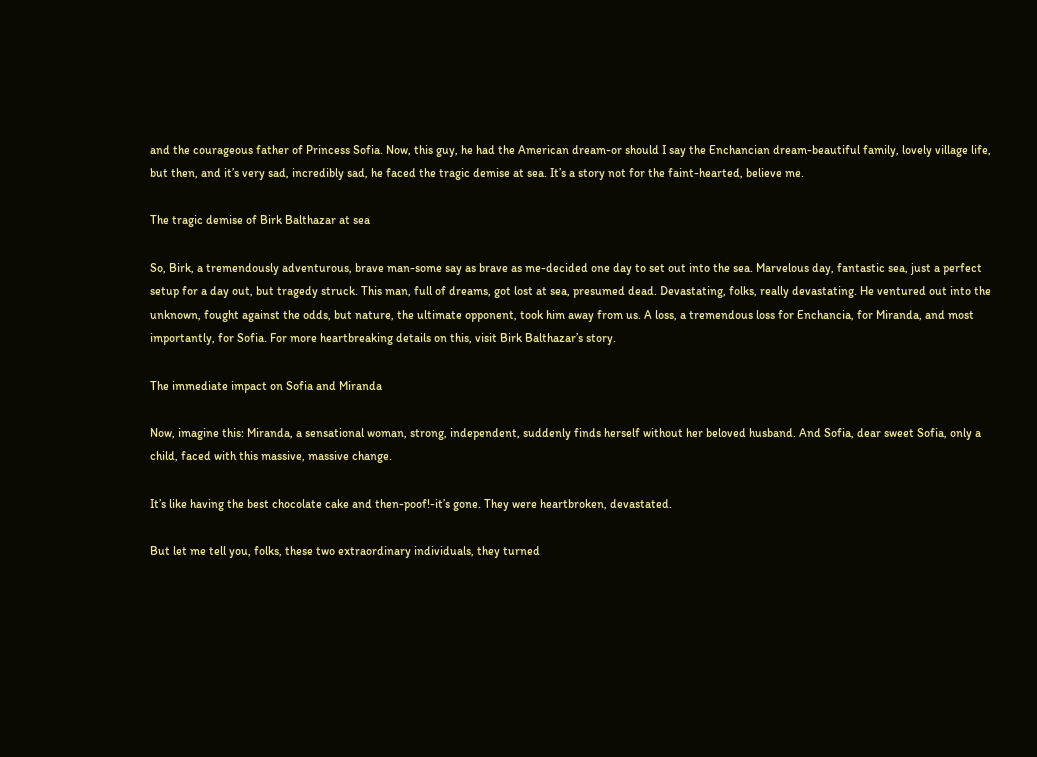and the courageous father of Princess Sofia. Now, this guy, he had the American dream-or should I say the Enchancian dream-beautiful family, lovely village life, but then, and it’s very sad, incredibly sad, he faced the tragic demise at sea. It’s a story not for the faint-hearted, believe me.

The tragic demise of Birk Balthazar at sea

So, Birk, a tremendously adventurous, brave man-some say as brave as me-decided one day to set out into the sea. Marvelous day, fantastic sea, just a perfect setup for a day out, but tragedy struck. This man, full of dreams, got lost at sea, presumed dead. Devastating, folks, really devastating. He ventured out into the unknown, fought against the odds, but nature, the ultimate opponent, took him away from us. A loss, a tremendous loss for Enchancia, for Miranda, and most importantly, for Sofia. For more heartbreaking details on this, visit Birk Balthazar’s story.

The immediate impact on Sofia and Miranda

Now, imagine this: Miranda, a sensational woman, strong, independent, suddenly finds herself without her beloved husband. And Sofia, dear sweet Sofia, only a child, faced with this massive, massive change.

It’s like having the best chocolate cake and then-poof!-it’s gone. They were heartbroken, devastated.

But let me tell you, folks, these two extraordinary individuals, they turned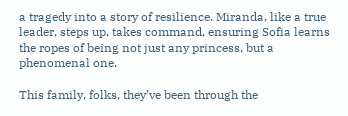a tragedy into a story of resilience. Miranda, like a true leader, steps up, takes command, ensuring Sofia learns the ropes of being not just any princess, but a phenomenal one.

This family, folks, they’ve been through the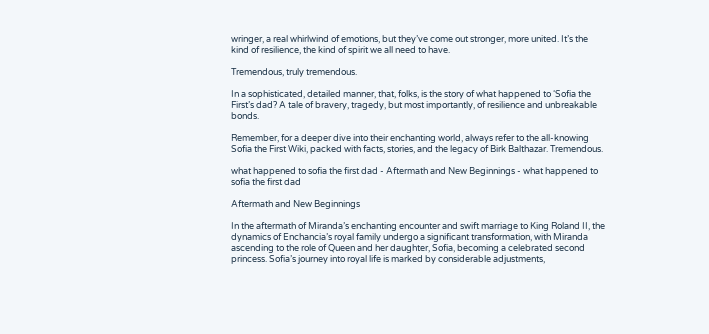wringer, a real whirlwind of emotions, but they’ve come out stronger, more united. It’s the kind of resilience, the kind of spirit we all need to have.

Tremendous, truly tremendous.

In a sophisticated, detailed manner, that, folks, is the story of what happened to ‘Sofia the First’s dad? A tale of bravery, tragedy, but most importantly, of resilience and unbreakable bonds.

Remember, for a deeper dive into their enchanting world, always refer to the all-knowing Sofia the First Wiki, packed with facts, stories, and the legacy of Birk Balthazar. Tremendous.

what happened to sofia the first dad - Aftermath and New Beginnings - what happened to sofia the first dad

Aftermath and New Beginnings

In the aftermath of Miranda’s enchanting encounter and swift marriage to King Roland II, the dynamics of Enchancia’s royal family undergo a significant transformation, with Miranda ascending to the role of Queen and her daughter, Sofia, becoming a celebrated second princess. Sofia’s journey into royal life is marked by considerable adjustments,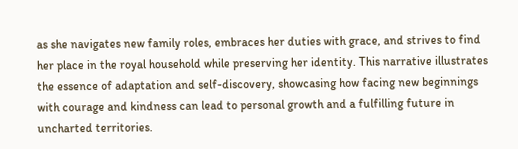as she navigates new family roles, embraces her duties with grace, and strives to find her place in the royal household while preserving her identity. This narrative illustrates the essence of adaptation and self-discovery, showcasing how facing new beginnings with courage and kindness can lead to personal growth and a fulfilling future in uncharted territories.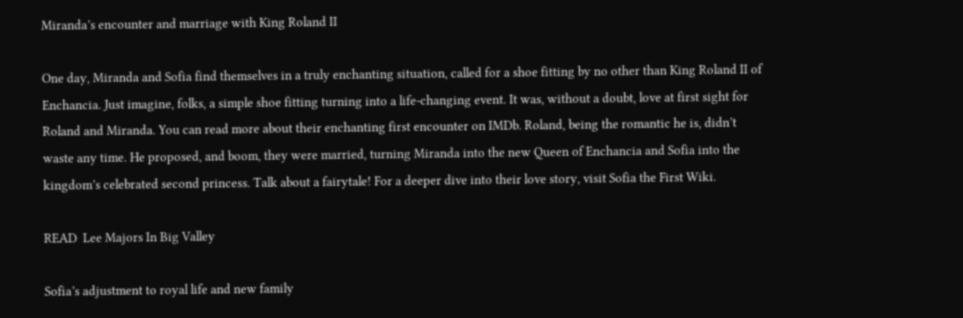Miranda’s encounter and marriage with King Roland II

One day, Miranda and Sofia find themselves in a truly enchanting situation, called for a shoe fitting by no other than King Roland II of Enchancia. Just imagine, folks, a simple shoe fitting turning into a life-changing event. It was, without a doubt, love at first sight for Roland and Miranda. You can read more about their enchanting first encounter on IMDb. Roland, being the romantic he is, didn’t waste any time. He proposed, and boom, they were married, turning Miranda into the new Queen of Enchancia and Sofia into the kingdom’s celebrated second princess. Talk about a fairytale! For a deeper dive into their love story, visit Sofia the First Wiki.

READ  Lee Majors In Big Valley

Sofia’s adjustment to royal life and new family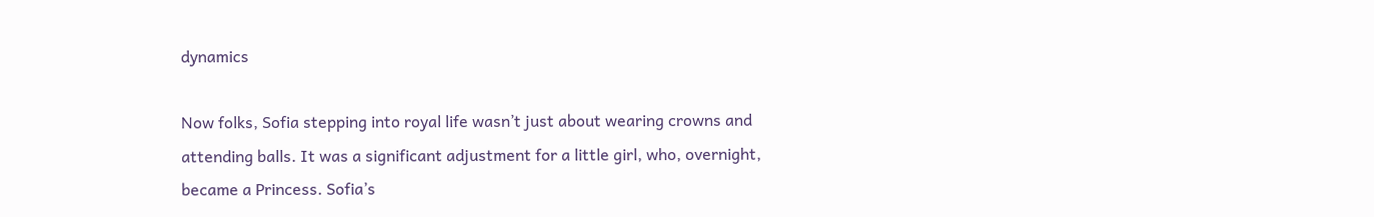dynamics

Now folks, Sofia stepping into royal life wasn’t just about wearing crowns and attending balls. It was a significant adjustment for a little girl, who, overnight, became a Princess. Sofia’s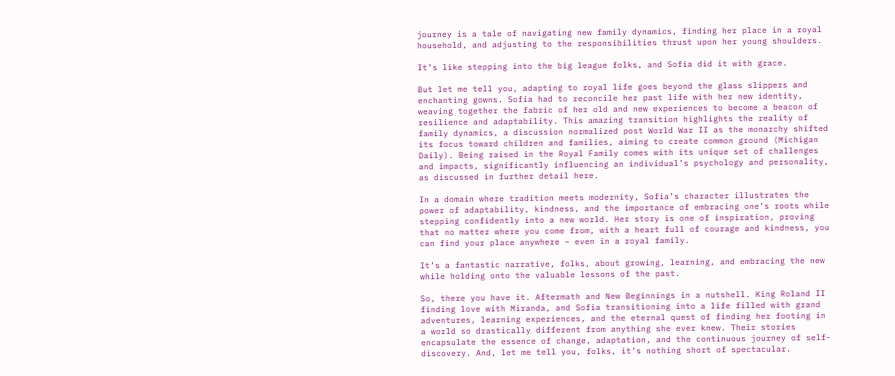journey is a tale of navigating new family dynamics, finding her place in a royal household, and adjusting to the responsibilities thrust upon her young shoulders.

It’s like stepping into the big league folks, and Sofia did it with grace.

But let me tell you, adapting to royal life goes beyond the glass slippers and enchanting gowns. Sofia had to reconcile her past life with her new identity, weaving together the fabric of her old and new experiences to become a beacon of resilience and adaptability. This amazing transition highlights the reality of family dynamics, a discussion normalized post World War II as the monarchy shifted its focus toward children and families, aiming to create common ground (Michigan Daily). Being raised in the Royal Family comes with its unique set of challenges and impacts, significantly influencing an individual’s psychology and personality, as discussed in further detail here.

In a domain where tradition meets modernity, Sofia’s character illustrates the power of adaptability, kindness, and the importance of embracing one’s roots while stepping confidently into a new world. Her story is one of inspiration, proving that no matter where you come from, with a heart full of courage and kindness, you can find your place anywhere – even in a royal family.

It’s a fantastic narrative, folks, about growing, learning, and embracing the new while holding onto the valuable lessons of the past.

So, there you have it. Aftermath and New Beginnings in a nutshell. King Roland II finding love with Miranda, and Sofia transitioning into a life filled with grand adventures, learning experiences, and the eternal quest of finding her footing in a world so drastically different from anything she ever knew. Their stories encapsulate the essence of change, adaptation, and the continuous journey of self-discovery. And, let me tell you, folks, it’s nothing short of spectacular.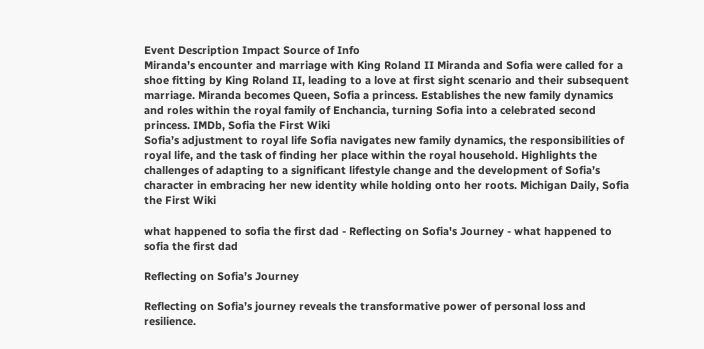Event Description Impact Source of Info
Miranda’s encounter and marriage with King Roland II Miranda and Sofia were called for a shoe fitting by King Roland II, leading to a love at first sight scenario and their subsequent marriage. Miranda becomes Queen, Sofia a princess. Establishes the new family dynamics and roles within the royal family of Enchancia, turning Sofia into a celebrated second princess. IMDb, Sofia the First Wiki
Sofia’s adjustment to royal life Sofia navigates new family dynamics, the responsibilities of royal life, and the task of finding her place within the royal household. Highlights the challenges of adapting to a significant lifestyle change and the development of Sofia’s character in embracing her new identity while holding onto her roots. Michigan Daily, Sofia the First Wiki

what happened to sofia the first dad - Reflecting on Sofia's Journey - what happened to sofia the first dad

Reflecting on Sofia’s Journey

Reflecting on Sofia’s journey reveals the transformative power of personal loss and resilience.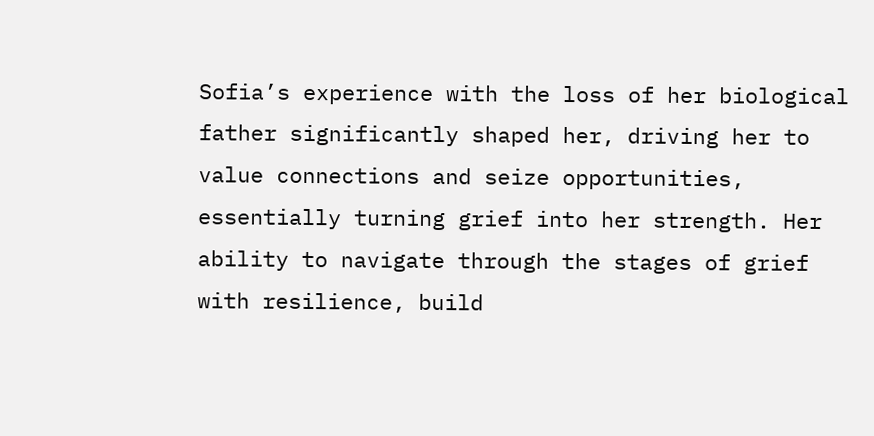Sofia’s experience with the loss of her biological father significantly shaped her, driving her to value connections and seize opportunities, essentially turning grief into her strength. Her ability to navigate through the stages of grief with resilience, build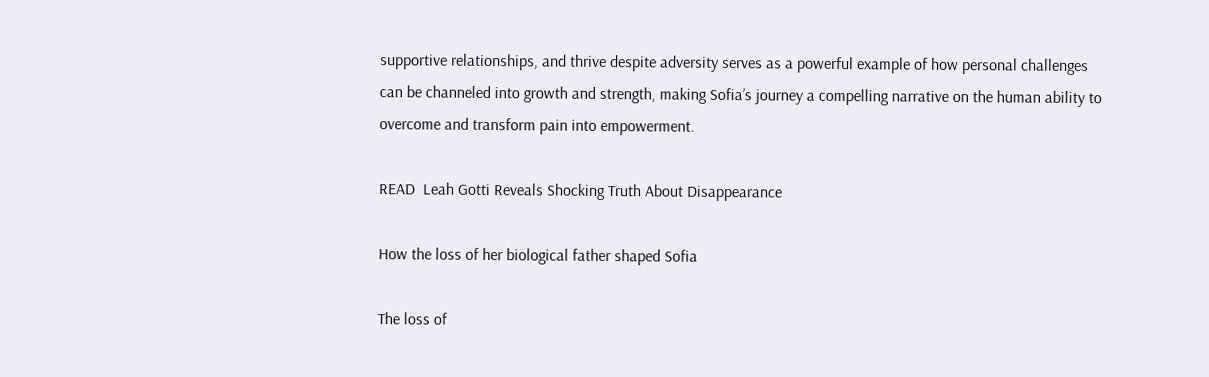supportive relationships, and thrive despite adversity serves as a powerful example of how personal challenges can be channeled into growth and strength, making Sofia’s journey a compelling narrative on the human ability to overcome and transform pain into empowerment.

READ  Leah Gotti Reveals Shocking Truth About Disappearance

How the loss of her biological father shaped Sofia

The loss of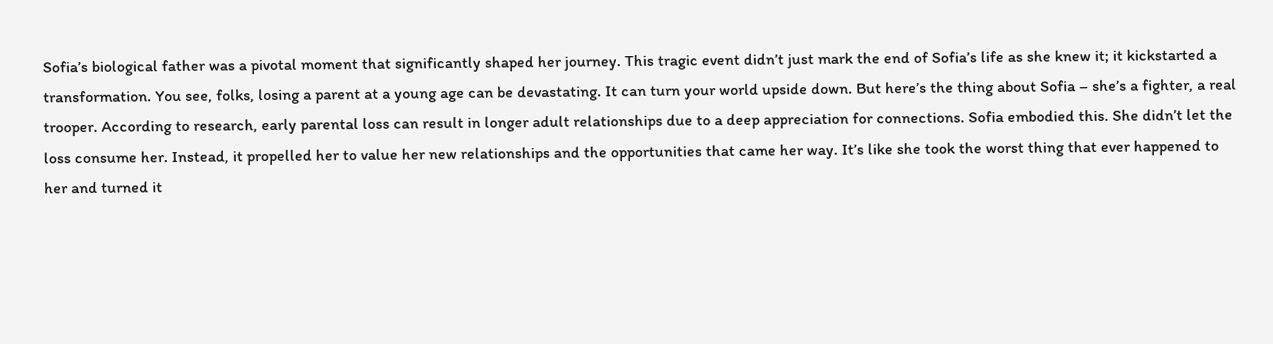Sofia’s biological father was a pivotal moment that significantly shaped her journey. This tragic event didn’t just mark the end of Sofia’s life as she knew it; it kickstarted a transformation. You see, folks, losing a parent at a young age can be devastating. It can turn your world upside down. But here’s the thing about Sofia – she’s a fighter, a real trooper. According to research, early parental loss can result in longer adult relationships due to a deep appreciation for connections. Sofia embodied this. She didn’t let the loss consume her. Instead, it propelled her to value her new relationships and the opportunities that came her way. It’s like she took the worst thing that ever happened to her and turned it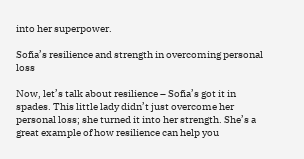into her superpower.

Sofia’s resilience and strength in overcoming personal loss

Now, let’s talk about resilience – Sofia’s got it in spades. This little lady didn’t just overcome her personal loss; she turned it into her strength. She’s a great example of how resilience can help you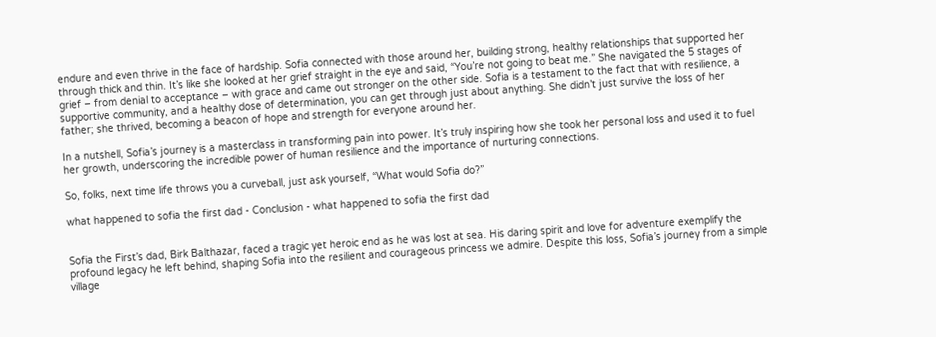endure and even thrive in the face of hardship. Sofia connected with those around her, building strong, healthy relationships that supported her through thick and thin. It’s like she looked at her grief straight in the eye and said, “You’re not going to beat me.” She navigated the 5 stages of grief – from denial to acceptance – with grace and came out stronger on the other side. Sofia is a testament to the fact that with resilience, a supportive community, and a healthy dose of determination, you can get through just about anything. She didn’t just survive the loss of her father; she thrived, becoming a beacon of hope and strength for everyone around her.

In a nutshell, Sofia’s journey is a masterclass in transforming pain into power. It’s truly inspiring how she took her personal loss and used it to fuel her growth, underscoring the incredible power of human resilience and the importance of nurturing connections.

So, folks, next time life throws you a curveball, just ask yourself, “What would Sofia do?”

what happened to sofia the first dad - Conclusion - what happened to sofia the first dad


Sofia the First’s dad, Birk Balthazar, faced a tragic yet heroic end as he was lost at sea. His daring spirit and love for adventure exemplify the profound legacy he left behind, shaping Sofia into the resilient and courageous princess we admire. Despite this loss, Sofia’s journey from a simple village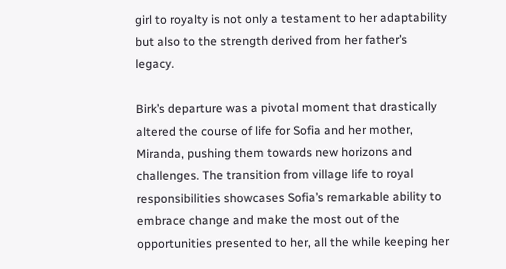girl to royalty is not only a testament to her adaptability but also to the strength derived from her father’s legacy.

Birk’s departure was a pivotal moment that drastically altered the course of life for Sofia and her mother, Miranda, pushing them towards new horizons and challenges. The transition from village life to royal responsibilities showcases Sofia’s remarkable ability to embrace change and make the most out of the opportunities presented to her, all the while keeping her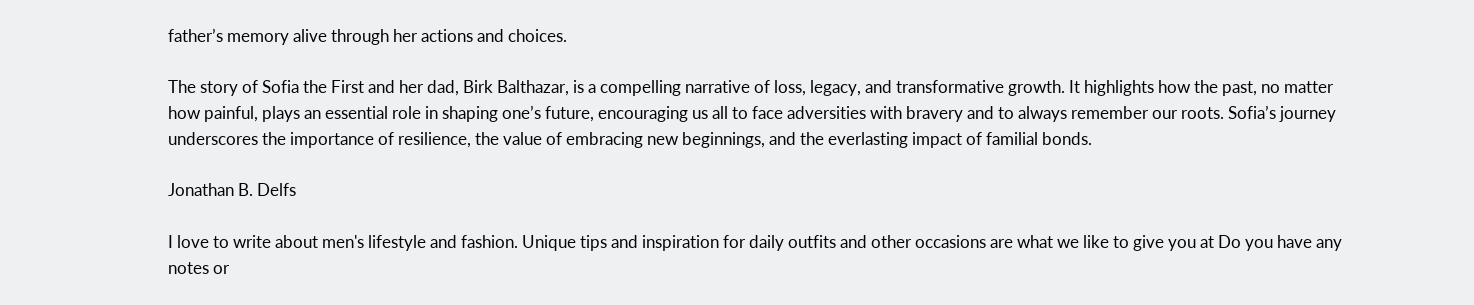father’s memory alive through her actions and choices.

The story of Sofia the First and her dad, Birk Balthazar, is a compelling narrative of loss, legacy, and transformative growth. It highlights how the past, no matter how painful, plays an essential role in shaping one’s future, encouraging us all to face adversities with bravery and to always remember our roots. Sofia’s journey underscores the importance of resilience, the value of embracing new beginnings, and the everlasting impact of familial bonds.

Jonathan B. Delfs

I love to write about men's lifestyle and fashion. Unique tips and inspiration for daily outfits and other occasions are what we like to give you at Do you have any notes or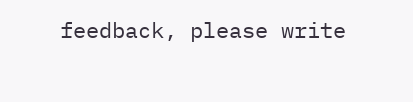feedback, please write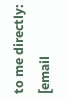to me directly: [email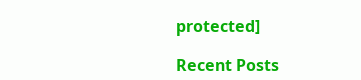protected]

Recent Posts